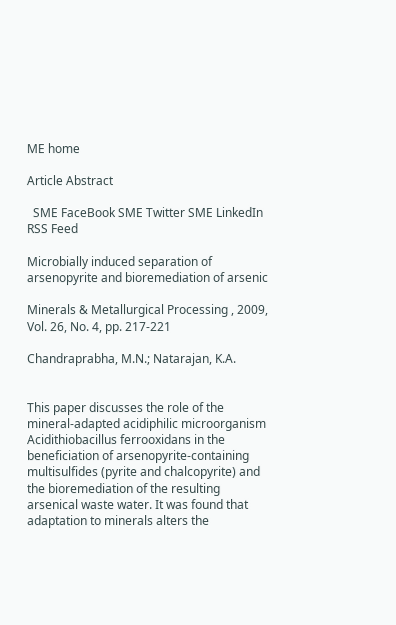ME home

Article Abstract

  SME FaceBook SME Twitter SME LinkedIn RSS Feed

Microbially induced separation of arsenopyrite and bioremediation of arsenic

Minerals & Metallurgical Processing , 2009, Vol. 26, No. 4, pp. 217-221

Chandraprabha, M.N.; Natarajan, K.A.


This paper discusses the role of the mineral-adapted acidiphilic microorganism Acidithiobacillus ferrooxidans in the beneficiation of arsenopyrite-containing multisulfides (pyrite and chalcopyrite) and the bioremediation of the resulting arsenical waste water. It was found that adaptation to minerals alters the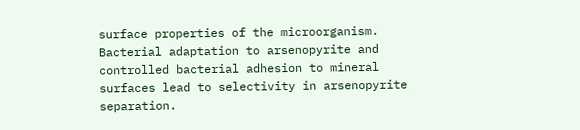surface properties of the microorganism. Bacterial adaptation to arsenopyrite and controlled bacterial adhesion to mineral surfaces lead to selectivity in arsenopyrite separation.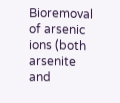Bioremoval of arsenic ions (both arsenite and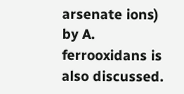arsenate ions) by A. ferrooxidans is also discussed.